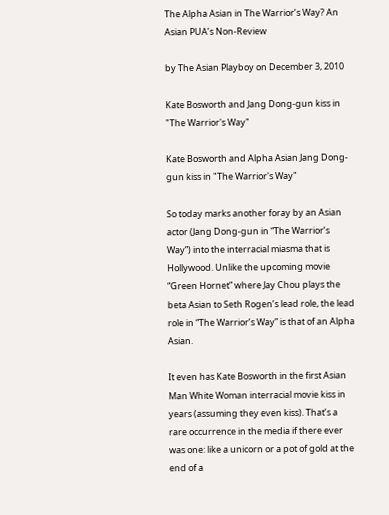The Alpha Asian in The Warrior’s Way? An Asian PUA’s Non-Review

by The Asian Playboy on December 3, 2010

Kate Bosworth and Jang Dong-gun kiss in "The Warrior's Way"

Kate Bosworth and Alpha Asian Jang Dong-gun kiss in "The Warrior's Way"

So today marks another foray by an Asian actor (Jang Dong-gun in “The Warrior’s Way”) into the interracial miasma that is Hollywood. Unlike the upcoming movie “Green Hornet” where Jay Chou plays the beta Asian to Seth Rogen’s lead role, the lead role in “The Warrior’s Way” is that of an Alpha Asian.

It even has Kate Bosworth in the first Asian Man White Woman interracial movie kiss in years (assuming they even kiss). That’s a rare occurrence in the media if there ever was one: like a unicorn or a pot of gold at the end of a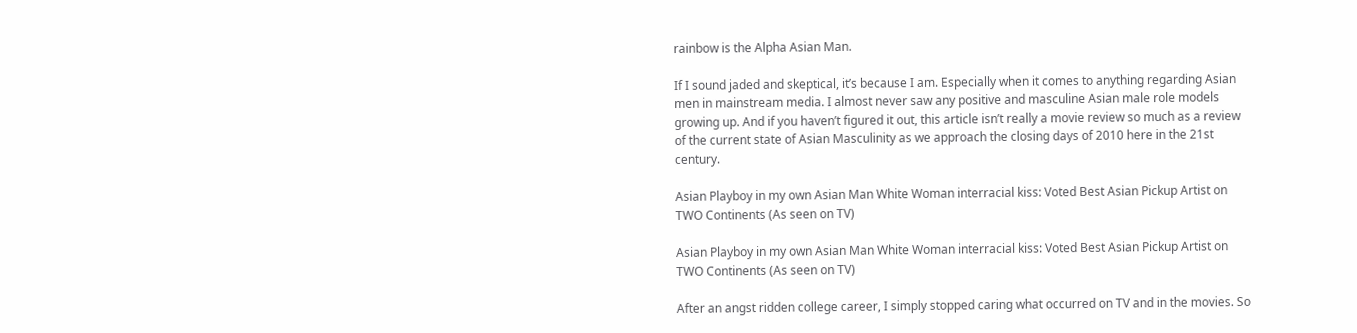rainbow is the Alpha Asian Man.

If I sound jaded and skeptical, it’s because I am. Especially when it comes to anything regarding Asian men in mainstream media. I almost never saw any positive and masculine Asian male role models growing up. And if you haven’t figured it out, this article isn’t really a movie review so much as a review of the current state of Asian Masculinity as we approach the closing days of 2010 here in the 21st century.

Asian Playboy in my own Asian Man White Woman interracial kiss: Voted Best Asian Pickup Artist on TWO Continents (As seen on TV)

Asian Playboy in my own Asian Man White Woman interracial kiss: Voted Best Asian Pickup Artist on TWO Continents (As seen on TV)

After an angst ridden college career, I simply stopped caring what occurred on TV and in the movies. So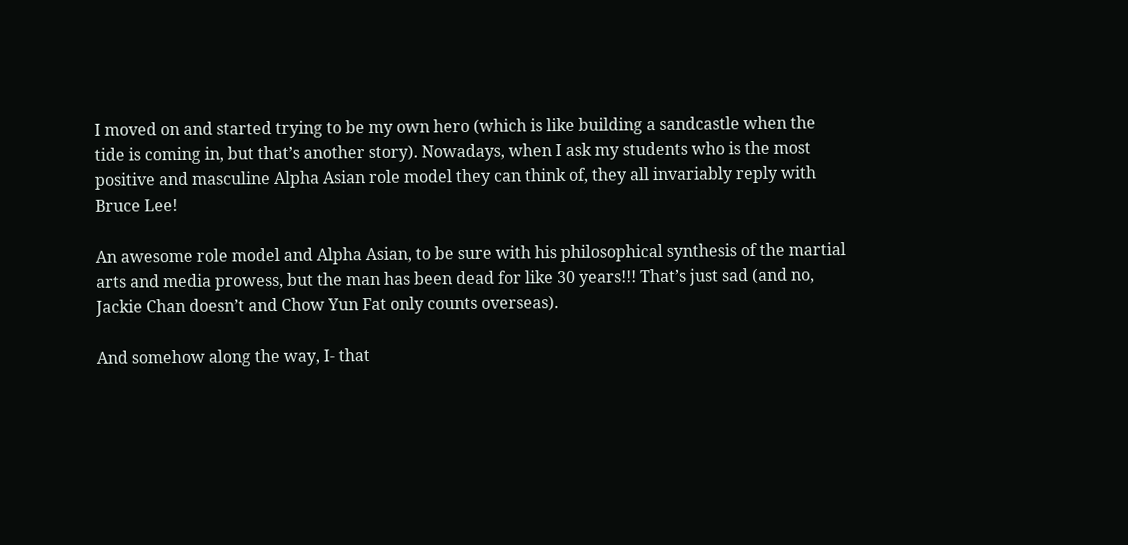I moved on and started trying to be my own hero (which is like building a sandcastle when the tide is coming in, but that’s another story). Nowadays, when I ask my students who is the most positive and masculine Alpha Asian role model they can think of, they all invariably reply with Bruce Lee!

An awesome role model and Alpha Asian, to be sure with his philosophical synthesis of the martial arts and media prowess, but the man has been dead for like 30 years!!! That’s just sad (and no, Jackie Chan doesn’t and Chow Yun Fat only counts overseas).

And somehow along the way, I- that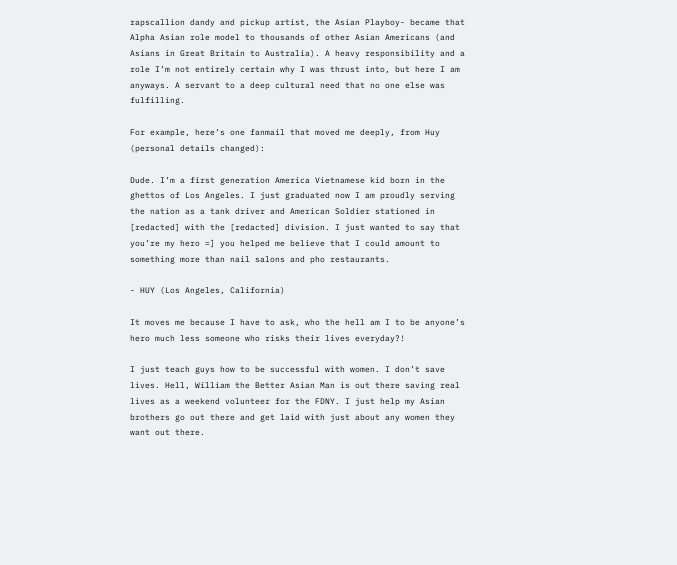rapscallion dandy and pickup artist, the Asian Playboy- became that Alpha Asian role model to thousands of other Asian Americans (and Asians in Great Britain to Australia). A heavy responsibility and a role I’m not entirely certain why I was thrust into, but here I am anyways. A servant to a deep cultural need that no one else was fulfilling.

For example, here’s one fanmail that moved me deeply, from Huy (personal details changed):

Dude. I’m a first generation America Vietnamese kid born in the ghettos of Los Angeles. I just graduated now I am proudly serving the nation as a tank driver and American Soldier stationed in [redacted] with the [redacted] division. I just wanted to say that you’re my hero =] you helped me believe that I could amount to something more than nail salons and pho restaurants.

- HUY (Los Angeles, California)

It moves me because I have to ask, who the hell am I to be anyone’s hero much less someone who risks their lives everyday?!

I just teach guys how to be successful with women. I don’t save lives. Hell, William the Better Asian Man is out there saving real lives as a weekend volunteer for the FDNY. I just help my Asian brothers go out there and get laid with just about any women they want out there.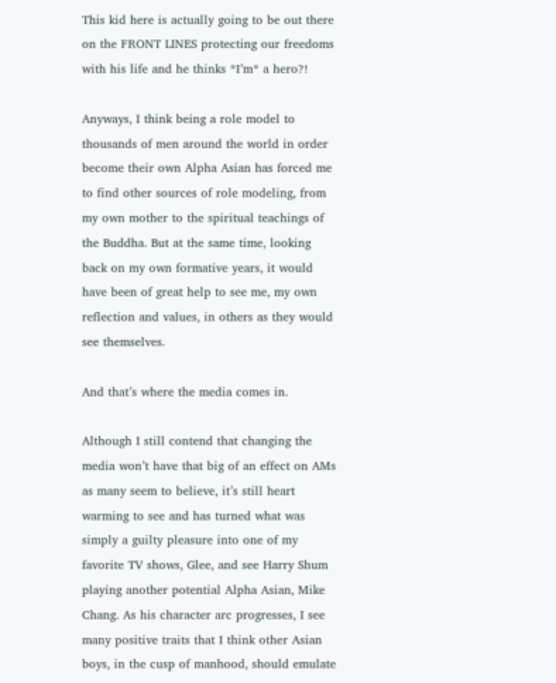This kid here is actually going to be out there on the FRONT LINES protecting our freedoms with his life and he thinks *I’m* a hero?!

Anyways, I think being a role model to thousands of men around the world in order become their own Alpha Asian has forced me to find other sources of role modeling, from my own mother to the spiritual teachings of the Buddha. But at the same time, looking back on my own formative years, it would have been of great help to see me, my own reflection and values, in others as they would see themselves.

And that’s where the media comes in.

Although I still contend that changing the media won’t have that big of an effect on AMs as many seem to believe, it’s still heart warming to see and has turned what was simply a guilty pleasure into one of my favorite TV shows, Glee, and see Harry Shum playing another potential Alpha Asian, Mike Chang. As his character arc progresses, I see many positive traits that I think other Asian boys, in the cusp of manhood, should emulate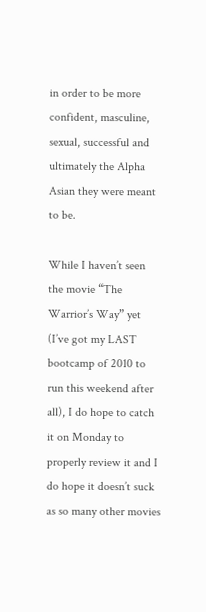in order to be more confident, masculine, sexual, successful and ultimately the Alpha Asian they were meant to be.

While I haven’t seen the movie “The Warrior’s Way” yet (I’ve got my LAST bootcamp of 2010 to run this weekend after all), I do hope to catch it on Monday to properly review it and I do hope it doesn’t suck as so many other movies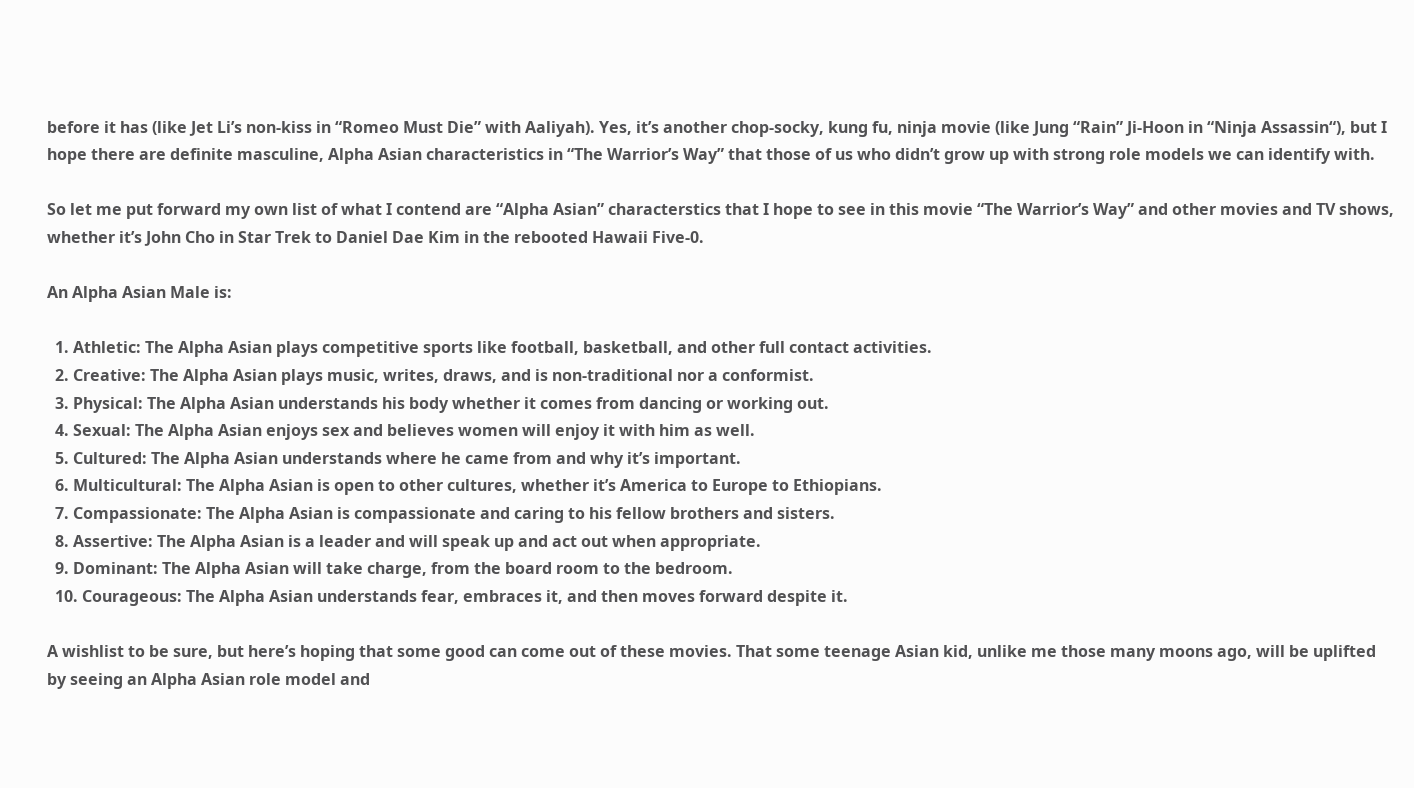before it has (like Jet Li’s non-kiss in “Romeo Must Die” with Aaliyah). Yes, it’s another chop-socky, kung fu, ninja movie (like Jung “Rain” Ji-Hoon in “Ninja Assassin“), but I hope there are definite masculine, Alpha Asian characteristics in “The Warrior’s Way” that those of us who didn’t grow up with strong role models we can identify with.

So let me put forward my own list of what I contend are “Alpha Asian” characterstics that I hope to see in this movie “The Warrior’s Way” and other movies and TV shows, whether it’s John Cho in Star Trek to Daniel Dae Kim in the rebooted Hawaii Five-0.

An Alpha Asian Male is:

  1. Athletic: The Alpha Asian plays competitive sports like football, basketball, and other full contact activities.
  2. Creative: The Alpha Asian plays music, writes, draws, and is non-traditional nor a conformist.
  3. Physical: The Alpha Asian understands his body whether it comes from dancing or working out.
  4. Sexual: The Alpha Asian enjoys sex and believes women will enjoy it with him as well.
  5. Cultured: The Alpha Asian understands where he came from and why it’s important.
  6. Multicultural: The Alpha Asian is open to other cultures, whether it’s America to Europe to Ethiopians.
  7. Compassionate: The Alpha Asian is compassionate and caring to his fellow brothers and sisters.
  8. Assertive: The Alpha Asian is a leader and will speak up and act out when appropriate.
  9. Dominant: The Alpha Asian will take charge, from the board room to the bedroom.
  10. Courageous: The Alpha Asian understands fear, embraces it, and then moves forward despite it.

A wishlist to be sure, but here’s hoping that some good can come out of these movies. That some teenage Asian kid, unlike me those many moons ago, will be uplifted by seeing an Alpha Asian role model and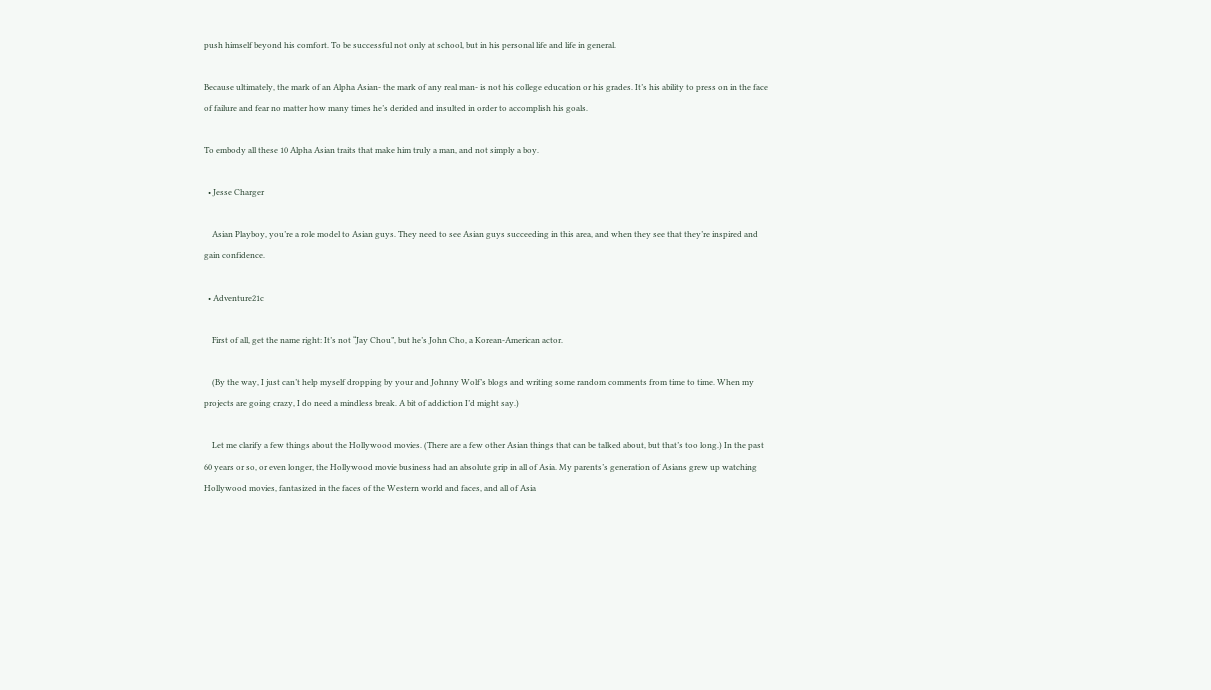push himself beyond his comfort. To be successful not only at school, but in his personal life and life in general.

Because ultimately, the mark of an Alpha Asian- the mark of any real man- is not his college education or his grades. It’s his ability to press on in the face of failure and fear no matter how many times he’s derided and insulted in order to accomplish his goals.

To embody all these 10 Alpha Asian traits that make him truly a man, and not simply a boy.

  • Jesse Charger

    Asian Playboy, you’re a role model to Asian guys. They need to see Asian guys succeeding in this area, and when they see that they’re inspired and gain confidence.

  • Adventure21c

    First of all, get the name right: It’s not “Jay Chou”, but he’s John Cho, a Korean-American actor.

    (By the way, I just can’t help myself dropping by your and Johnny Wolf’s blogs and writing some random comments from time to time. When my projects are going crazy, I do need a mindless break. A bit of addiction I’d might say.)

    Let me clarify a few things about the Hollywood movies. (There are a few other Asian things that can be talked about, but that’s too long.) In the past 60 years or so, or even longer, the Hollywood movie business had an absolute grip in all of Asia. My parents’s generation of Asians grew up watching Hollywood movies, fantasized in the faces of the Western world and faces, and all of Asia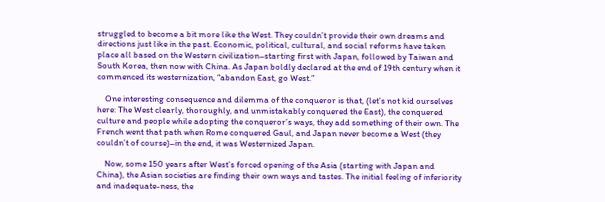struggled to become a bit more like the West. They couldn’t provide their own dreams and directions just like in the past. Economic, political, cultural, and social reforms have taken place all based on the Western civilization–starting first with Japan, followed by Taiwan and South Korea, then now with China. As Japan boldly declared at the end of 19th century when it commenced its westernization, “abandon East, go West.”

    One interesting consequence and dilemma of the conqueror is that, (let’s not kid ourselves here: The West clearly, thoroughly, and unmistakably conquered the East), the conquered culture and people while adopting the conqueror’s ways, they add something of their own. The French went that path when Rome conquered Gaul, and Japan never become a West (they couldn’t of course)–in the end, it was Westernized Japan.

    Now, some 150 years after West’s forced opening of the Asia (starting with Japan and China), the Asian societies are finding their own ways and tastes. The initial feeling of inferiority and inadequate-ness, the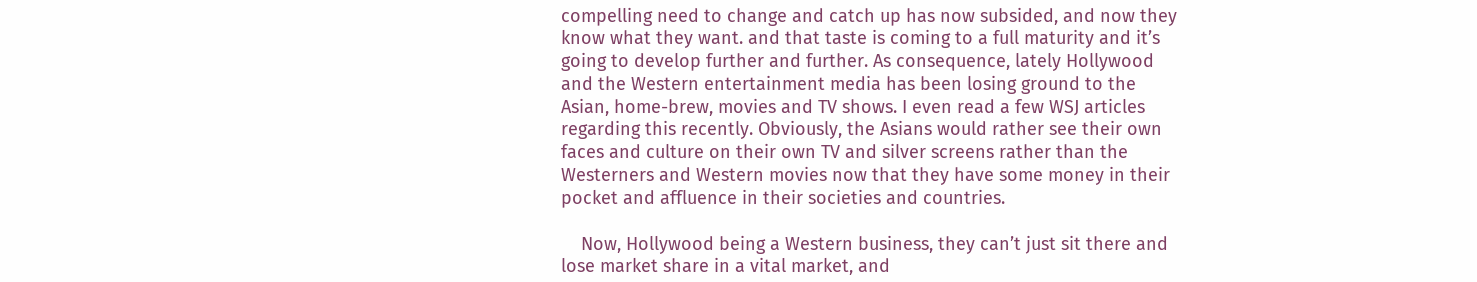compelling need to change and catch up has now subsided, and now they know what they want. and that taste is coming to a full maturity and it’s going to develop further and further. As consequence, lately Hollywood and the Western entertainment media has been losing ground to the Asian, home-brew, movies and TV shows. I even read a few WSJ articles regarding this recently. Obviously, the Asians would rather see their own faces and culture on their own TV and silver screens rather than the Westerners and Western movies now that they have some money in their pocket and affluence in their societies and countries.

    Now, Hollywood being a Western business, they can’t just sit there and lose market share in a vital market, and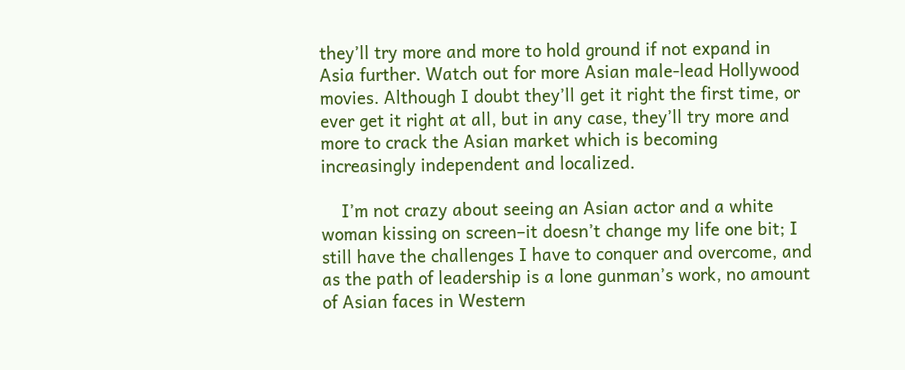they’ll try more and more to hold ground if not expand in Asia further. Watch out for more Asian male-lead Hollywood movies. Although I doubt they’ll get it right the first time, or ever get it right at all, but in any case, they’ll try more and more to crack the Asian market which is becoming increasingly independent and localized.

    I’m not crazy about seeing an Asian actor and a white woman kissing on screen–it doesn’t change my life one bit; I still have the challenges I have to conquer and overcome, and as the path of leadership is a lone gunman’s work, no amount of Asian faces in Western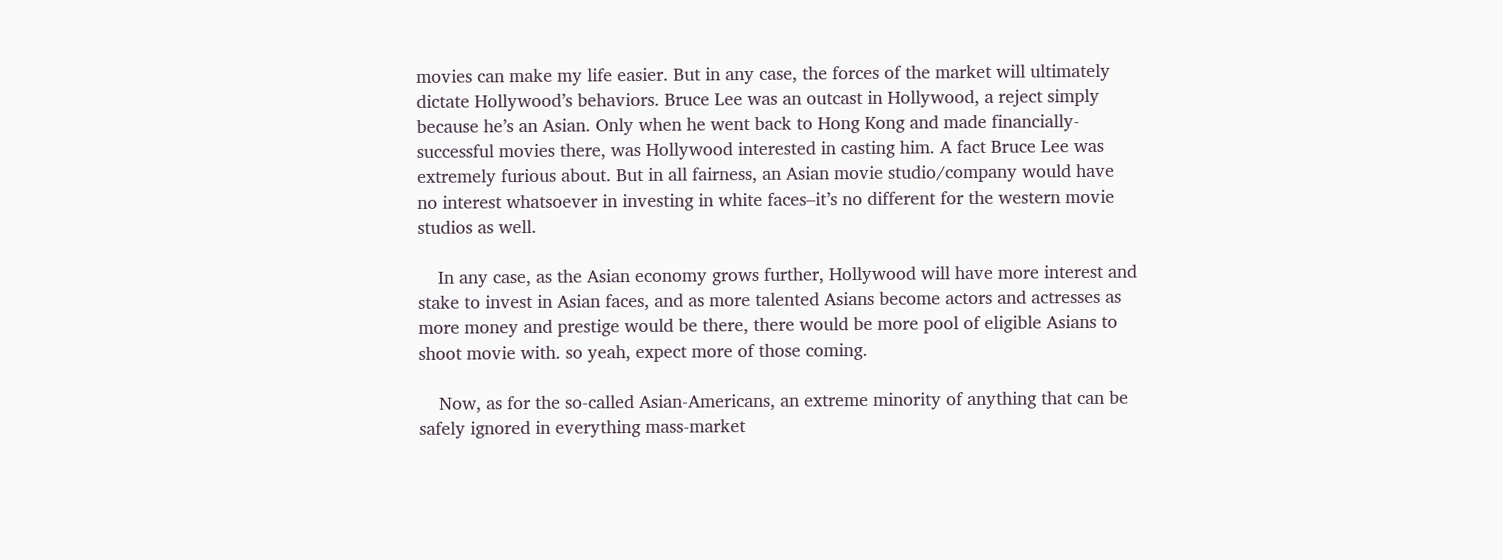movies can make my life easier. But in any case, the forces of the market will ultimately dictate Hollywood’s behaviors. Bruce Lee was an outcast in Hollywood, a reject simply because he’s an Asian. Only when he went back to Hong Kong and made financially-successful movies there, was Hollywood interested in casting him. A fact Bruce Lee was extremely furious about. But in all fairness, an Asian movie studio/company would have no interest whatsoever in investing in white faces–it’s no different for the western movie studios as well.

    In any case, as the Asian economy grows further, Hollywood will have more interest and stake to invest in Asian faces, and as more talented Asians become actors and actresses as more money and prestige would be there, there would be more pool of eligible Asians to shoot movie with. so yeah, expect more of those coming.

    Now, as for the so-called Asian-Americans, an extreme minority of anything that can be safely ignored in everything mass-market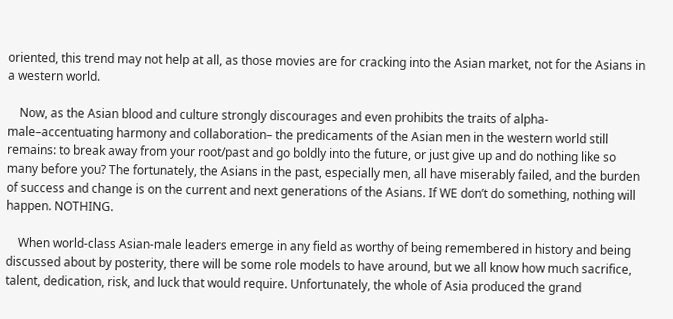oriented, this trend may not help at all, as those movies are for cracking into the Asian market, not for the Asians in a western world.

    Now, as the Asian blood and culture strongly discourages and even prohibits the traits of alpha-male–accentuating harmony and collaboration– the predicaments of the Asian men in the western world still remains: to break away from your root/past and go boldly into the future, or just give up and do nothing like so many before you? The fortunately, the Asians in the past, especially men, all have miserably failed, and the burden of success and change is on the current and next generations of the Asians. If WE don’t do something, nothing will happen. NOTHING.

    When world-class Asian-male leaders emerge in any field as worthy of being remembered in history and being discussed about by posterity, there will be some role models to have around, but we all know how much sacrifice, talent, dedication, risk, and luck that would require. Unfortunately, the whole of Asia produced the grand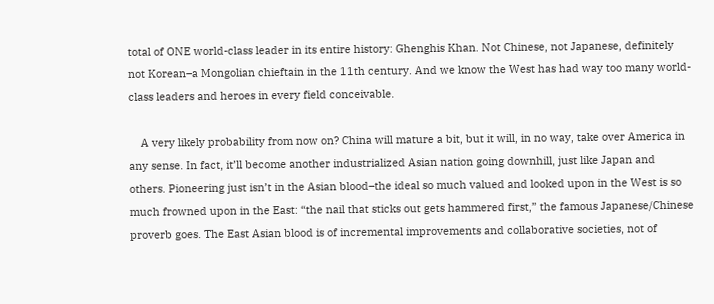total of ONE world-class leader in its entire history: Ghenghis Khan. Not Chinese, not Japanese, definitely not Korean–a Mongolian chieftain in the 11th century. And we know the West has had way too many world-class leaders and heroes in every field conceivable.

    A very likely probability from now on? China will mature a bit, but it will, in no way, take over America in any sense. In fact, it’ll become another industrialized Asian nation going downhill, just like Japan and others. Pioneering just isn’t in the Asian blood–the ideal so much valued and looked upon in the West is so much frowned upon in the East: “the nail that sticks out gets hammered first,” the famous Japanese/Chinese proverb goes. The East Asian blood is of incremental improvements and collaborative societies, not of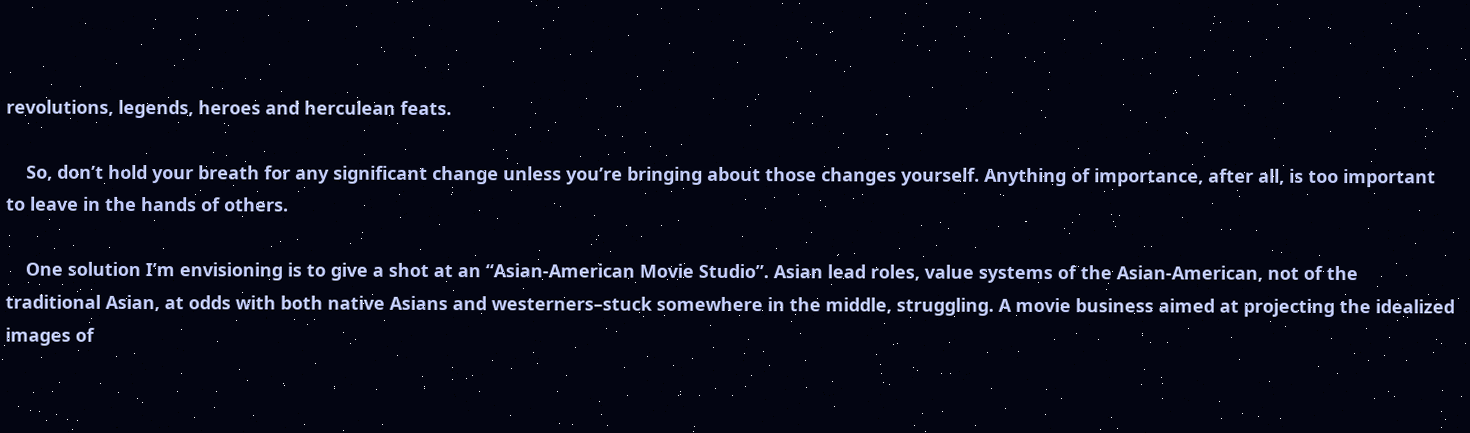revolutions, legends, heroes and herculean feats.

    So, don’t hold your breath for any significant change unless you’re bringing about those changes yourself. Anything of importance, after all, is too important to leave in the hands of others.

    One solution I’m envisioning is to give a shot at an “Asian-American Movie Studio”. Asian lead roles, value systems of the Asian-American, not of the traditional Asian, at odds with both native Asians and westerners–stuck somewhere in the middle, struggling. A movie business aimed at projecting the idealized images of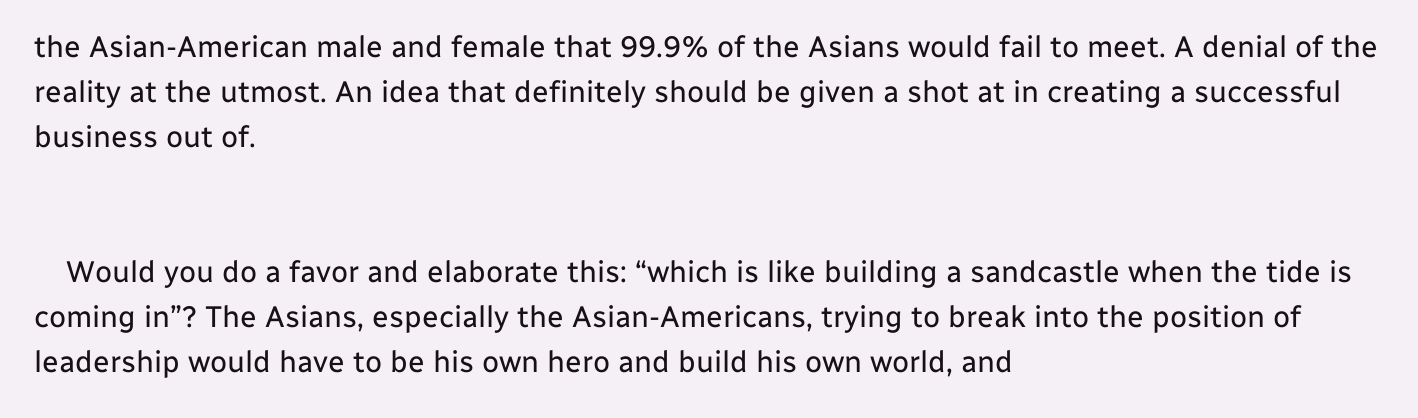the Asian-American male and female that 99.9% of the Asians would fail to meet. A denial of the reality at the utmost. An idea that definitely should be given a shot at in creating a successful business out of.


    Would you do a favor and elaborate this: “which is like building a sandcastle when the tide is coming in”? The Asians, especially the Asian-Americans, trying to break into the position of leadership would have to be his own hero and build his own world, and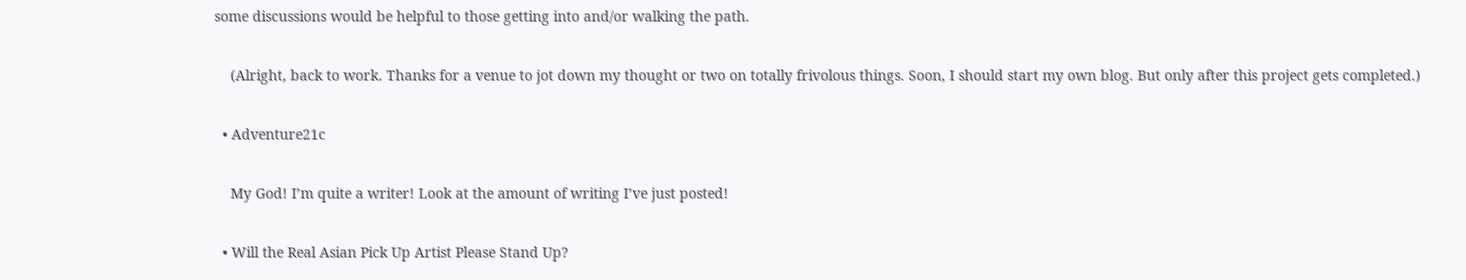some discussions would be helpful to those getting into and/or walking the path.

    (Alright, back to work. Thanks for a venue to jot down my thought or two on totally frivolous things. Soon, I should start my own blog. But only after this project gets completed.)

  • Adventure21c

    My God! I’m quite a writer! Look at the amount of writing I’ve just posted!

  • Will the Real Asian Pick Up Artist Please Stand Up?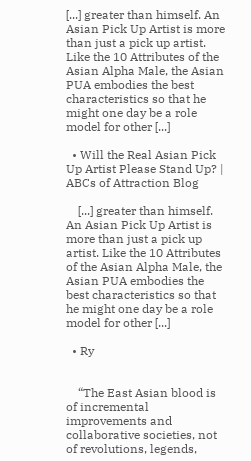[...] greater than himself. An Asian Pick Up Artist is more than just a pick up artist. Like the 10 Attributes of the Asian Alpha Male, the Asian PUA embodies the best characteristics so that he might one day be a role model for other [...]

  • Will the Real Asian Pick Up Artist Please Stand Up? | ABCs of Attraction Blog

    [...] greater than himself. An Asian Pick Up Artist is more than just a pick up artist. Like the 10 Attributes of the Asian Alpha Male, the Asian PUA embodies the best characteristics so that he might one day be a role model for other [...]

  • Ry


    “The East Asian blood is of incremental improvements and collaborative societies, not of revolutions, legends,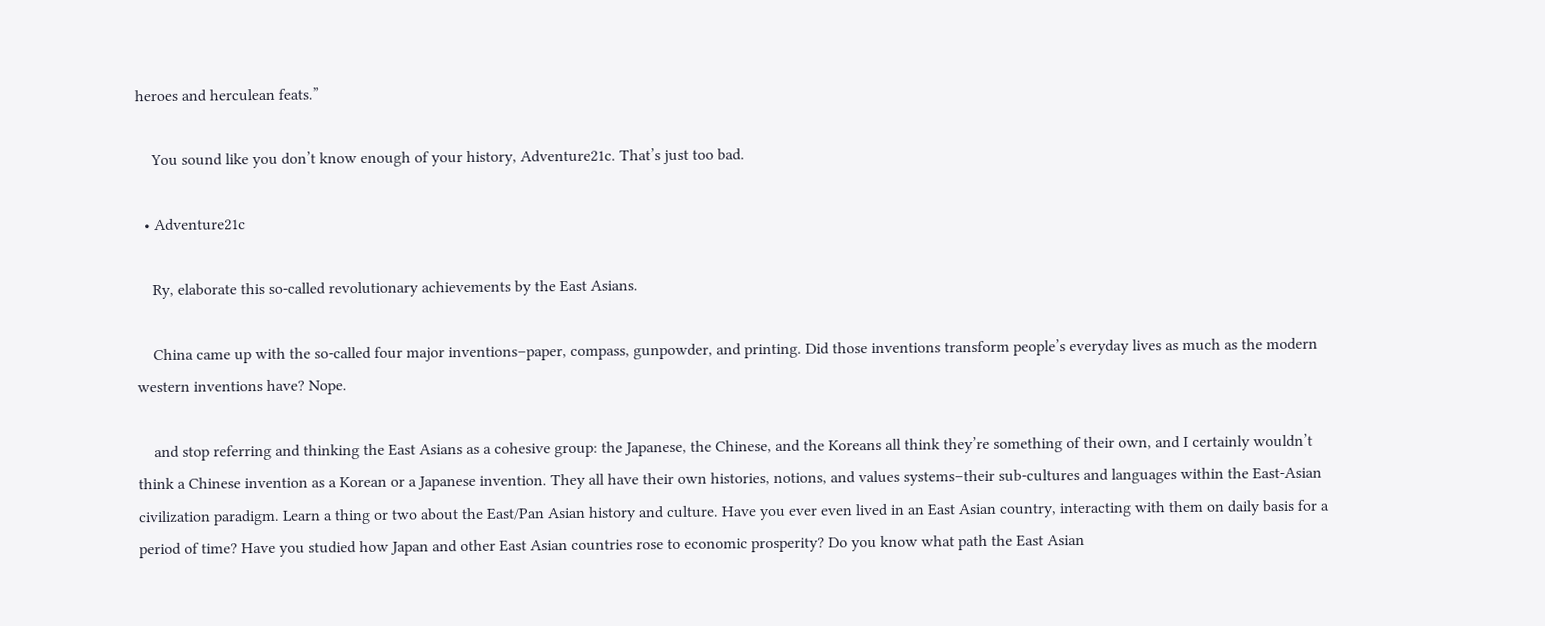heroes and herculean feats.”

    You sound like you don’t know enough of your history, Adventure21c. That’s just too bad.

  • Adventure21c

    Ry, elaborate this so-called revolutionary achievements by the East Asians.

    China came up with the so-called four major inventions–paper, compass, gunpowder, and printing. Did those inventions transform people’s everyday lives as much as the modern western inventions have? Nope.

    and stop referring and thinking the East Asians as a cohesive group: the Japanese, the Chinese, and the Koreans all think they’re something of their own, and I certainly wouldn’t think a Chinese invention as a Korean or a Japanese invention. They all have their own histories, notions, and values systems–their sub-cultures and languages within the East-Asian civilization paradigm. Learn a thing or two about the East/Pan Asian history and culture. Have you ever even lived in an East Asian country, interacting with them on daily basis for a period of time? Have you studied how Japan and other East Asian countries rose to economic prosperity? Do you know what path the East Asian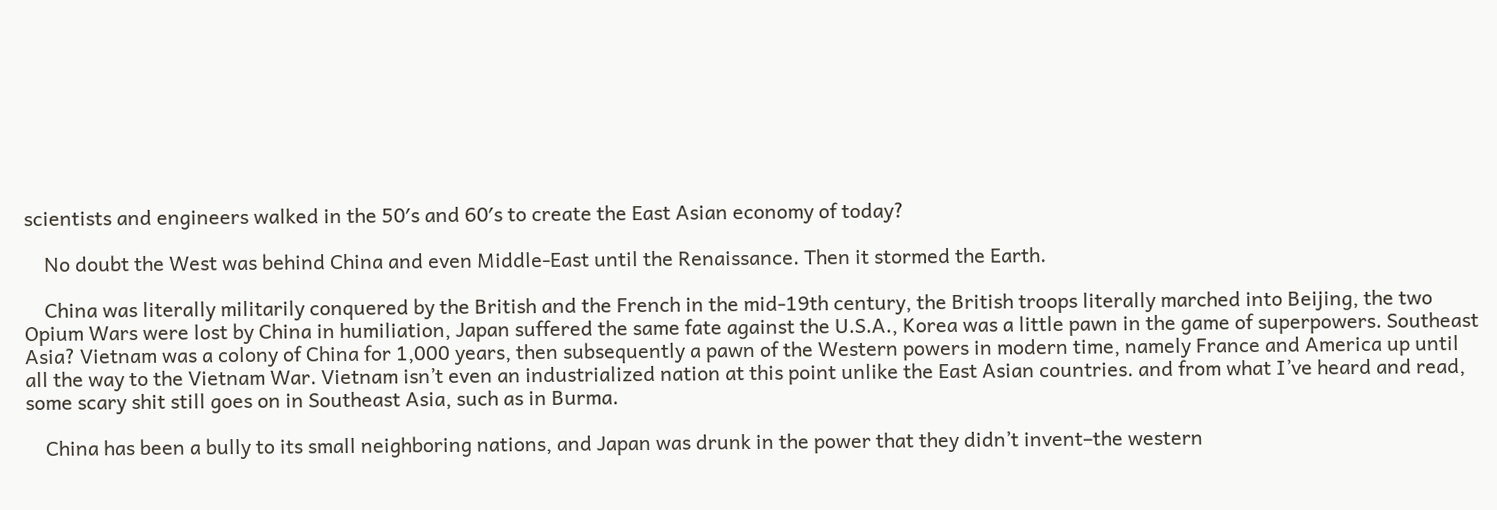scientists and engineers walked in the 50′s and 60′s to create the East Asian economy of today?

    No doubt the West was behind China and even Middle-East until the Renaissance. Then it stormed the Earth.

    China was literally militarily conquered by the British and the French in the mid-19th century, the British troops literally marched into Beijing, the two Opium Wars were lost by China in humiliation, Japan suffered the same fate against the U.S.A., Korea was a little pawn in the game of superpowers. Southeast Asia? Vietnam was a colony of China for 1,000 years, then subsequently a pawn of the Western powers in modern time, namely France and America up until all the way to the Vietnam War. Vietnam isn’t even an industrialized nation at this point unlike the East Asian countries. and from what I’ve heard and read, some scary shit still goes on in Southeast Asia, such as in Burma.

    China has been a bully to its small neighboring nations, and Japan was drunk in the power that they didn’t invent–the western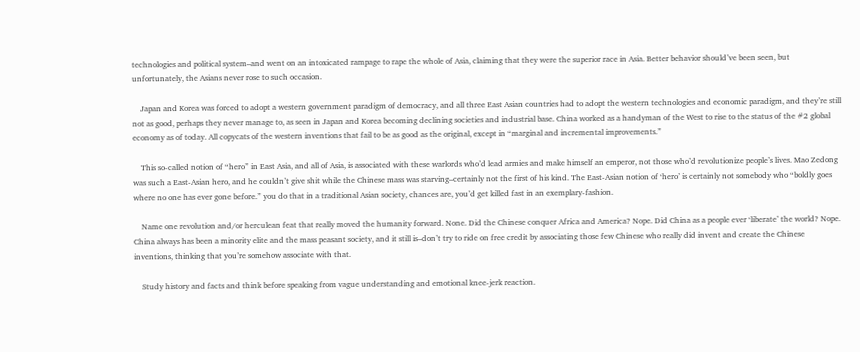technologies and political system–and went on an intoxicated rampage to rape the whole of Asia, claiming that they were the superior race in Asia. Better behavior should’ve been seen, but unfortunately, the Asians never rose to such occasion.

    Japan and Korea was forced to adopt a western government paradigm of democracy, and all three East Asian countries had to adopt the western technologies and economic paradigm, and they’re still not as good, perhaps they never manage to, as seen in Japan and Korea becoming declining societies and industrial base. China worked as a handyman of the West to rise to the status of the #2 global economy as of today. All copycats of the western inventions that fail to be as good as the original, except in “marginal and incremental improvements.”

    This so-called notion of “hero” in East Asia, and all of Asia, is associated with these warlords who’d lead armies and make himself an emperor, not those who’d revolutionize people’s lives. Mao Zedong was such a East-Asian hero, and he couldn’t give shit while the Chinese mass was starving–certainly not the first of his kind. The East-Asian notion of ‘hero’ is certainly not somebody who “boldly goes where no one has ever gone before.” you do that in a traditional Asian society, chances are, you’d get killed fast in an exemplary-fashion.

    Name one revolution and/or herculean feat that really moved the humanity forward. None. Did the Chinese conquer Africa and America? Nope. Did China as a people ever ‘liberate’ the world? Nope. China always has been a minority elite and the mass peasant society, and it still is–don’t try to ride on free credit by associating those few Chinese who really did invent and create the Chinese inventions, thinking that you’re somehow associate with that.

    Study history and facts and think before speaking from vague understanding and emotional knee-jerk reaction.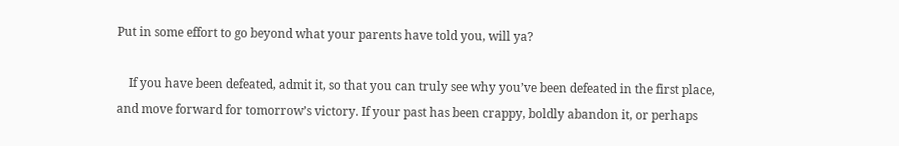Put in some effort to go beyond what your parents have told you, will ya?

    If you have been defeated, admit it, so that you can truly see why you’ve been defeated in the first place, and move forward for tomorrow’s victory. If your past has been crappy, boldly abandon it, or perhaps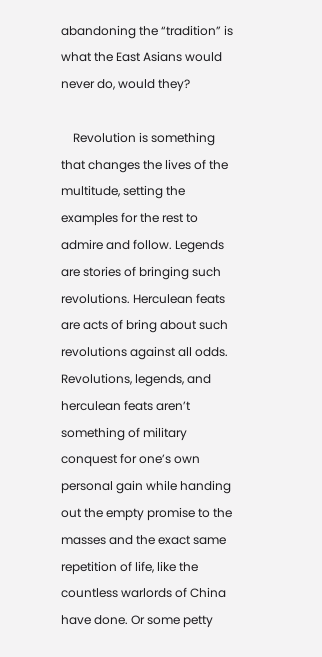abandoning the “tradition” is what the East Asians would never do, would they?

    Revolution is something that changes the lives of the multitude, setting the examples for the rest to admire and follow. Legends are stories of bringing such revolutions. Herculean feats are acts of bring about such revolutions against all odds. Revolutions, legends, and herculean feats aren’t something of military conquest for one’s own personal gain while handing out the empty promise to the masses and the exact same repetition of life, like the countless warlords of China have done. Or some petty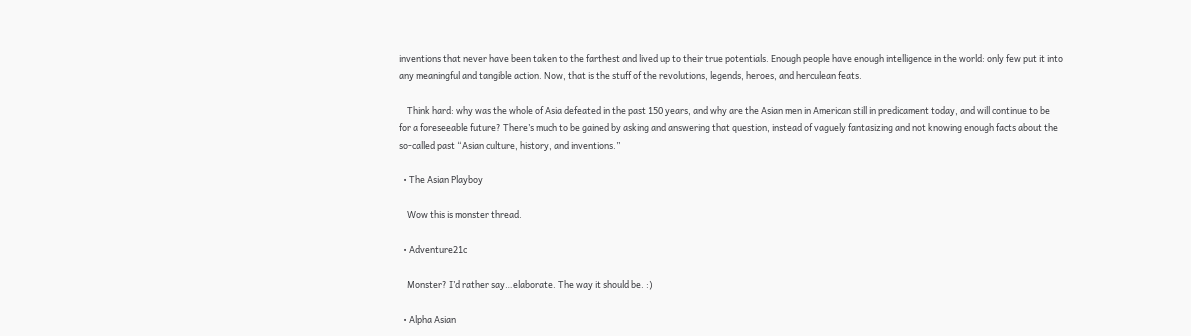inventions that never have been taken to the farthest and lived up to their true potentials. Enough people have enough intelligence in the world: only few put it into any meaningful and tangible action. Now, that is the stuff of the revolutions, legends, heroes, and herculean feats.

    Think hard: why was the whole of Asia defeated in the past 150 years, and why are the Asian men in American still in predicament today, and will continue to be for a foreseeable future? There’s much to be gained by asking and answering that question, instead of vaguely fantasizing and not knowing enough facts about the so-called past “Asian culture, history, and inventions.”

  • The Asian Playboy

    Wow this is monster thread.

  • Adventure21c

    Monster? I’d rather say…elaborate. The way it should be. :)

  • Alpha Asian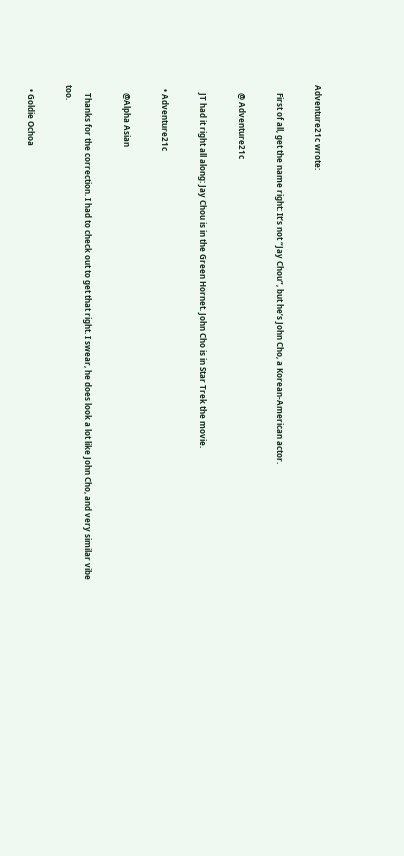Adventure21c wrote:

    First of all, get the name right: It’s not “Jay Chou”, but he’s John Cho, a Korean-American actor.

    @ Adventure21c

    JT had it right all along: Jay Chou is in the Green Hornet. John Cho is in Star Trek the movie.

  • Adventure21c

    @Alpha Asian

    Thanks for the correction. I had to check out to get that right. I swear, he does look a lot like John Cho, and very similar vibe too.

  • Goldie Ochoa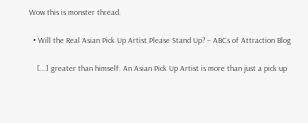Wow this is monster thread.

  • Will the Real Asian Pick Up Artist Please Stand Up? – ABCs of Attraction Blog

    [...] greater than himself. An Asian Pick Up Artist is more than just a pick up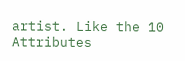artist. Like the 10 Attributes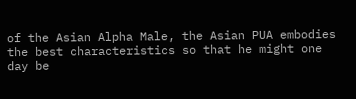of the Asian Alpha Male, the Asian PUA embodies the best characteristics so that he might one day be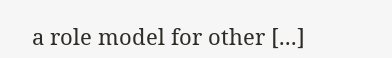a role model for other [...]